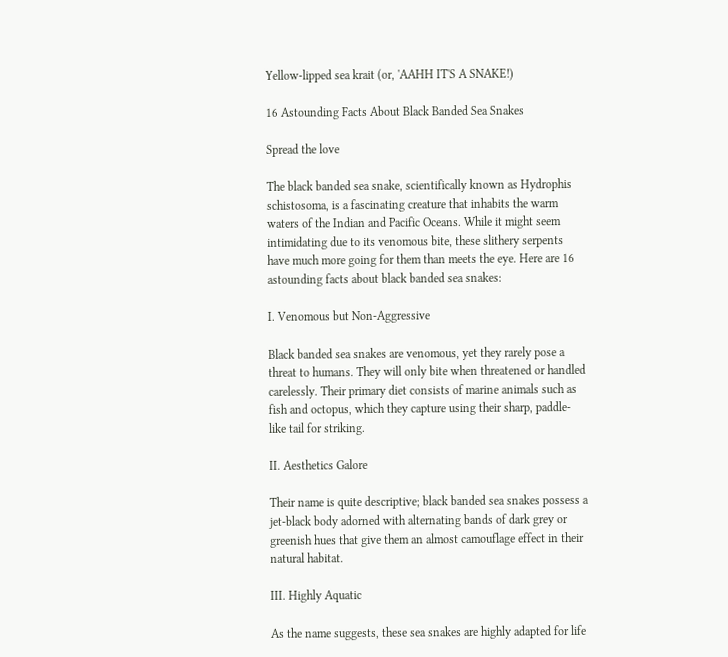Yellow-lipped sea krait (or, 'AAHH IT'S A SNAKE!)

16 Astounding Facts About Black Banded Sea Snakes

Spread the love

The black banded sea snake, scientifically known as Hydrophis schistosoma, is a fascinating creature that inhabits the warm waters of the Indian and Pacific Oceans. While it might seem intimidating due to its venomous bite, these slithery serpents have much more going for them than meets the eye. Here are 16 astounding facts about black banded sea snakes:

I. Venomous but Non-Aggressive

Black banded sea snakes are venomous, yet they rarely pose a threat to humans. They will only bite when threatened or handled carelessly. Their primary diet consists of marine animals such as fish and octopus, which they capture using their sharp, paddle-like tail for striking.

II. Aesthetics Galore

Their name is quite descriptive; black banded sea snakes possess a jet-black body adorned with alternating bands of dark grey or greenish hues that give them an almost camouflage effect in their natural habitat.

III. Highly Aquatic

As the name suggests, these sea snakes are highly adapted for life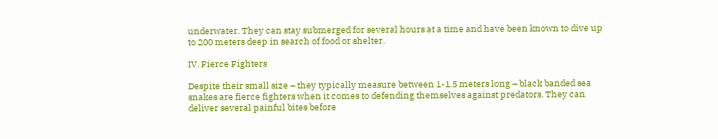underwater. They can stay submerged for several hours at a time and have been known to dive up to 200 meters deep in search of food or shelter.

IV. Fierce Fighters

Despite their small size – they typically measure between 1-1.5 meters long – black banded sea snakes are fierce fighters when it comes to defending themselves against predators. They can deliver several painful bites before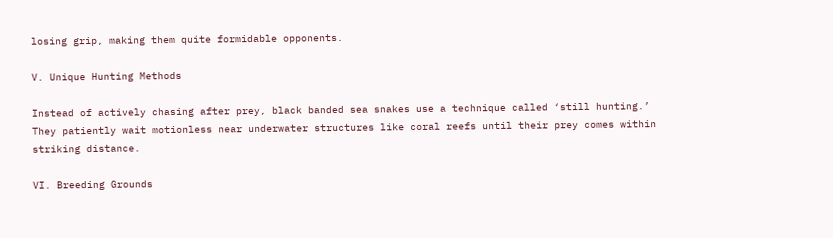losing grip, making them quite formidable opponents.

V. Unique Hunting Methods

Instead of actively chasing after prey, black banded sea snakes use a technique called ‘still hunting.’ They patiently wait motionless near underwater structures like coral reefs until their prey comes within striking distance.

VI. Breeding Grounds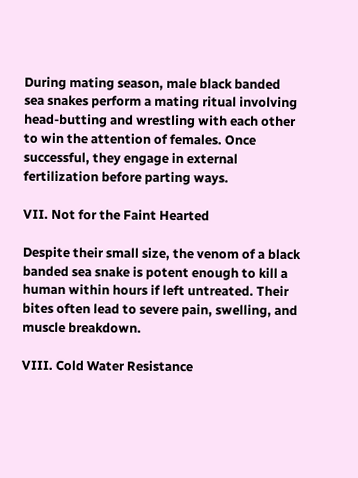During mating season, male black banded sea snakes perform a mating ritual involving head-butting and wrestling with each other to win the attention of females. Once successful, they engage in external fertilization before parting ways.

VII. Not for the Faint Hearted

Despite their small size, the venom of a black banded sea snake is potent enough to kill a human within hours if left untreated. Their bites often lead to severe pain, swelling, and muscle breakdown.

VIII. Cold Water Resistance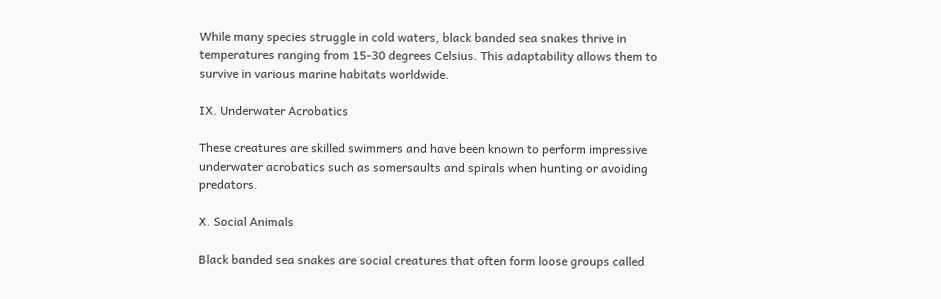While many species struggle in cold waters, black banded sea snakes thrive in temperatures ranging from 15-30 degrees Celsius. This adaptability allows them to survive in various marine habitats worldwide.

IX. Underwater Acrobatics

These creatures are skilled swimmers and have been known to perform impressive underwater acrobatics such as somersaults and spirals when hunting or avoiding predators.

X. Social Animals

Black banded sea snakes are social creatures that often form loose groups called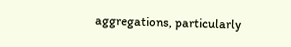aggregations, particularly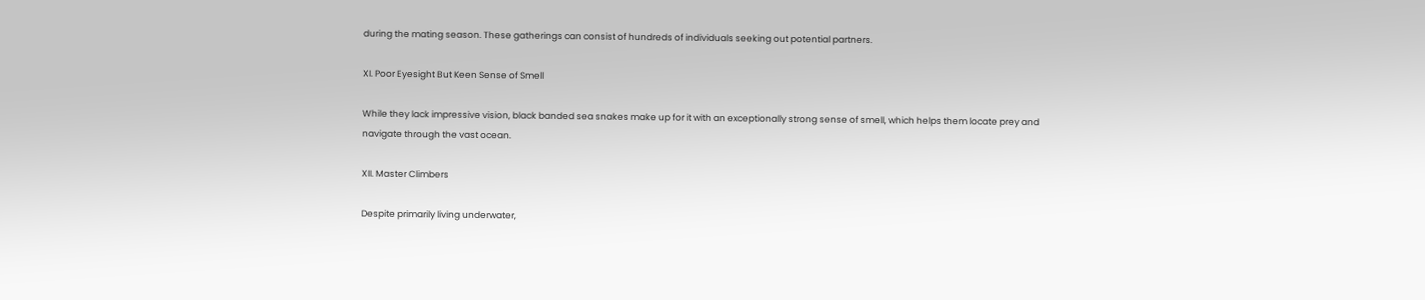during the mating season. These gatherings can consist of hundreds of individuals seeking out potential partners.

XI. Poor Eyesight But Keen Sense of Smell

While they lack impressive vision, black banded sea snakes make up for it with an exceptionally strong sense of smell, which helps them locate prey and navigate through the vast ocean.

XII. Master Climbers

Despite primarily living underwater,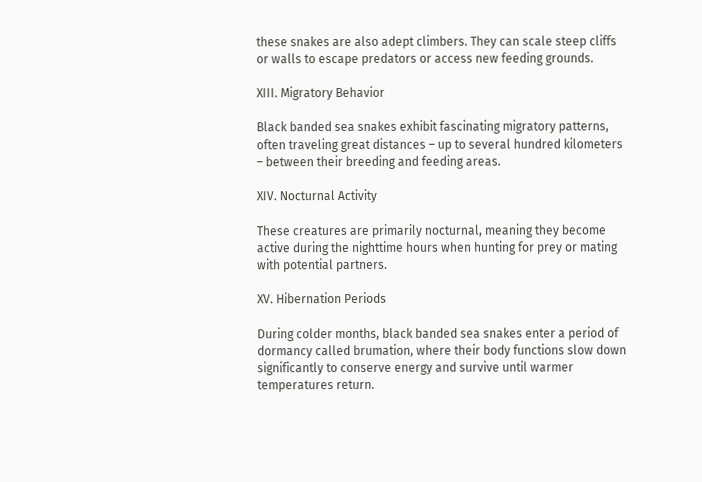these snakes are also adept climbers. They can scale steep cliffs or walls to escape predators or access new feeding grounds.

XIII. Migratory Behavior

Black banded sea snakes exhibit fascinating migratory patterns, often traveling great distances – up to several hundred kilometers – between their breeding and feeding areas.

XIV. Nocturnal Activity

These creatures are primarily nocturnal, meaning they become active during the nighttime hours when hunting for prey or mating with potential partners.

XV. Hibernation Periods

During colder months, black banded sea snakes enter a period of dormancy called brumation, where their body functions slow down significantly to conserve energy and survive until warmer temperatures return.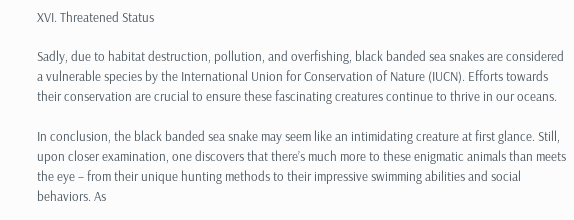XVI. Threatened Status

Sadly, due to habitat destruction, pollution, and overfishing, black banded sea snakes are considered a vulnerable species by the International Union for Conservation of Nature (IUCN). Efforts towards their conservation are crucial to ensure these fascinating creatures continue to thrive in our oceans.

In conclusion, the black banded sea snake may seem like an intimidating creature at first glance. Still, upon closer examination, one discovers that there’s much more to these enigmatic animals than meets the eye – from their unique hunting methods to their impressive swimming abilities and social behaviors. As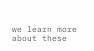we learn more about these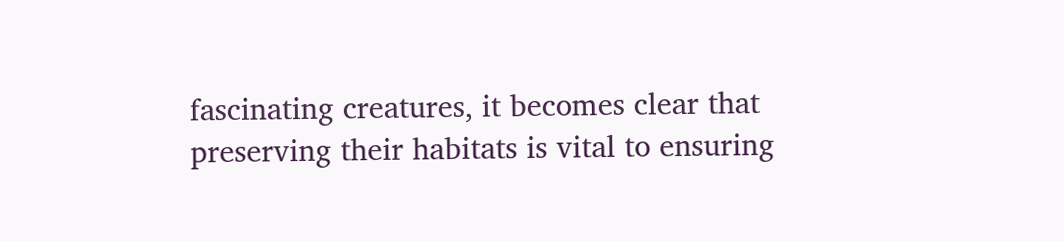fascinating creatures, it becomes clear that preserving their habitats is vital to ensuring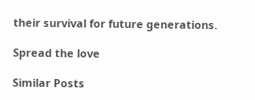their survival for future generations.

Spread the love

Similar Posts